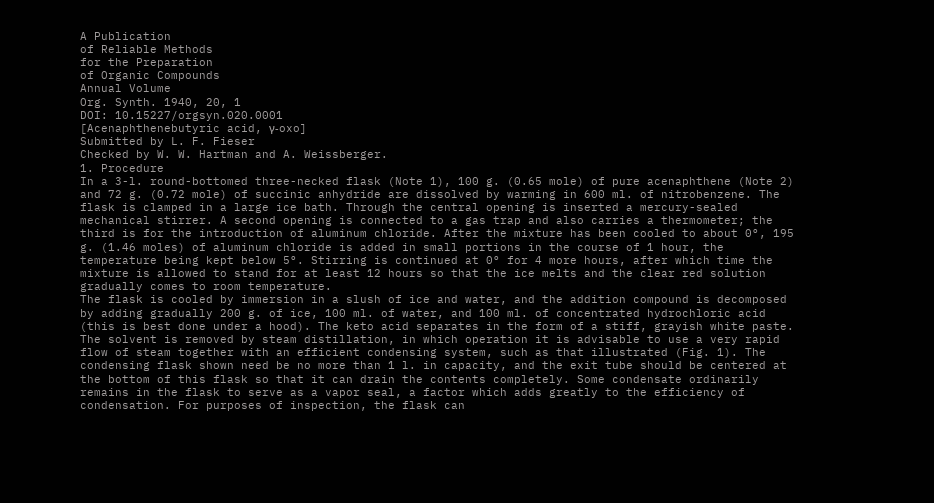A Publication
of Reliable Methods
for the Preparation
of Organic Compounds
Annual Volume
Org. Synth. 1940, 20, 1
DOI: 10.15227/orgsyn.020.0001
[Acenaphthenebutyric acid, γ-oxo]
Submitted by L. F. Fieser
Checked by W. W. Hartman and A. Weissberger.
1. Procedure
In a 3-l. round-bottomed three-necked flask (Note 1), 100 g. (0.65 mole) of pure acenaphthene (Note 2) and 72 g. (0.72 mole) of succinic anhydride are dissolved by warming in 600 ml. of nitrobenzene. The flask is clamped in a large ice bath. Through the central opening is inserted a mercury-sealed mechanical stirrer. A second opening is connected to a gas trap and also carries a thermometer; the third is for the introduction of aluminum chloride. After the mixture has been cooled to about 0°, 195 g. (1.46 moles) of aluminum chloride is added in small portions in the course of 1 hour, the temperature being kept below 5°. Stirring is continued at 0° for 4 more hours, after which time the mixture is allowed to stand for at least 12 hours so that the ice melts and the clear red solution gradually comes to room temperature.
The flask is cooled by immersion in a slush of ice and water, and the addition compound is decomposed by adding gradually 200 g. of ice, 100 ml. of water, and 100 ml. of concentrated hydrochloric acid (this is best done under a hood). The keto acid separates in the form of a stiff, grayish white paste. The solvent is removed by steam distillation, in which operation it is advisable to use a very rapid flow of steam together with an efficient condensing system, such as that illustrated (Fig. 1). The condensing flask shown need be no more than 1 l. in capacity, and the exit tube should be centered at the bottom of this flask so that it can drain the contents completely. Some condensate ordinarily remains in the flask to serve as a vapor seal, a factor which adds greatly to the efficiency of condensation. For purposes of inspection, the flask can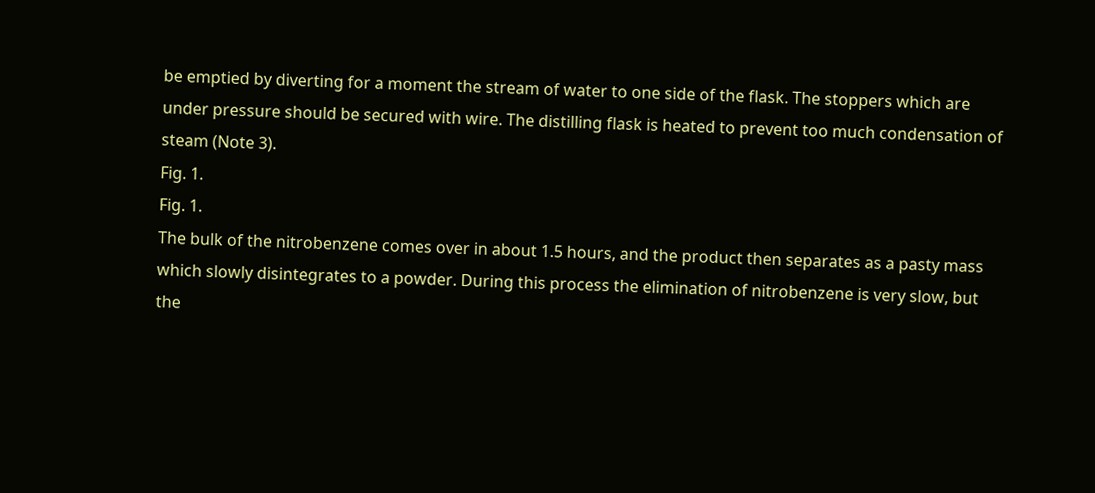be emptied by diverting for a moment the stream of water to one side of the flask. The stoppers which are under pressure should be secured with wire. The distilling flask is heated to prevent too much condensation of steam (Note 3).
Fig. 1.
Fig. 1.
The bulk of the nitrobenzene comes over in about 1.5 hours, and the product then separates as a pasty mass which slowly disintegrates to a powder. During this process the elimination of nitrobenzene is very slow, but the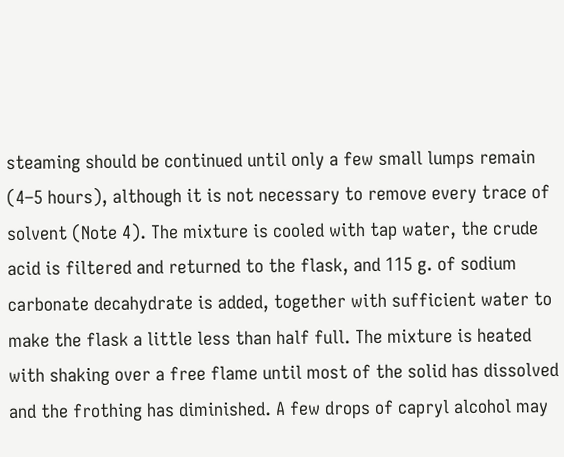steaming should be continued until only a few small lumps remain (4–5 hours), although it is not necessary to remove every trace of solvent (Note 4). The mixture is cooled with tap water, the crude acid is filtered and returned to the flask, and 115 g. of sodium carbonate decahydrate is added, together with sufficient water to make the flask a little less than half full. The mixture is heated with shaking over a free flame until most of the solid has dissolved and the frothing has diminished. A few drops of capryl alcohol may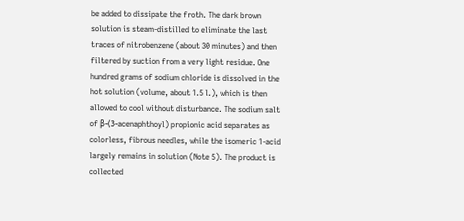be added to dissipate the froth. The dark brown solution is steam-distilled to eliminate the last traces of nitrobenzene (about 30 minutes) and then filtered by suction from a very light residue. One hundred grams of sodium chloride is dissolved in the hot solution (volume, about 1.5 l.), which is then allowed to cool without disturbance. The sodium salt of β-(3-acenaphthoyl) propionic acid separates as colorless, fibrous needles, while the isomeric 1-acid largely remains in solution (Note 5). The product is collected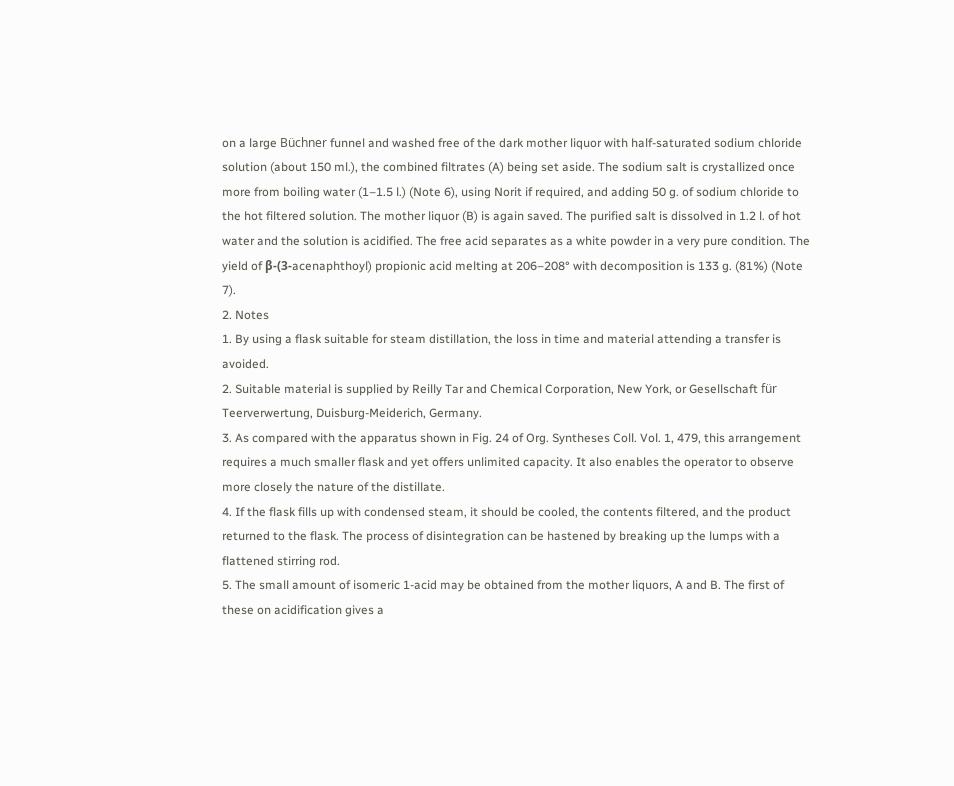on a large Büchner funnel and washed free of the dark mother liquor with half-saturated sodium chloride solution (about 150 ml.), the combined filtrates (A) being set aside. The sodium salt is crystallized once more from boiling water (1–1.5 l.) (Note 6), using Norit if required, and adding 50 g. of sodium chloride to the hot filtered solution. The mother liquor (B) is again saved. The purified salt is dissolved in 1.2 l. of hot water and the solution is acidified. The free acid separates as a white powder in a very pure condition. The yield of β-(3-acenaphthoyl) propionic acid melting at 206–208° with decomposition is 133 g. (81%) (Note 7).
2. Notes
1. By using a flask suitable for steam distillation, the loss in time and material attending a transfer is avoided.
2. Suitable material is supplied by Reilly Tar and Chemical Corporation, New York, or Gesellschaft für Teerverwertung, Duisburg-Meiderich, Germany.
3. As compared with the apparatus shown in Fig. 24 of Org. Syntheses Coll. Vol. 1, 479, this arrangement requires a much smaller flask and yet offers unlimited capacity. It also enables the operator to observe more closely the nature of the distillate.
4. If the flask fills up with condensed steam, it should be cooled, the contents filtered, and the product returned to the flask. The process of disintegration can be hastened by breaking up the lumps with a flattened stirring rod.
5. The small amount of isomeric 1-acid may be obtained from the mother liquors, A and B. The first of these on acidification gives a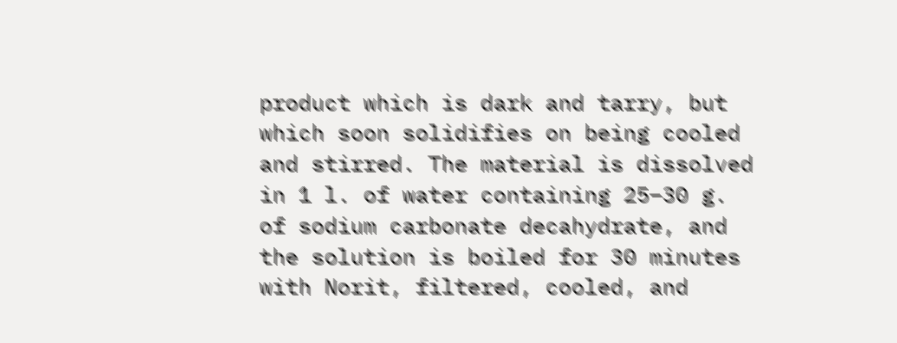product which is dark and tarry, but which soon solidifies on being cooled and stirred. The material is dissolved in 1 l. of water containing 25–30 g. of sodium carbonate decahydrate, and the solution is boiled for 30 minutes with Norit, filtered, cooled, and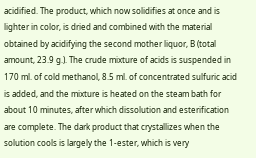acidified. The product, which now solidifies at once and is lighter in color, is dried and combined with the material obtained by acidifying the second mother liquor, B (total amount, 23.9 g.). The crude mixture of acids is suspended in 170 ml. of cold methanol, 8.5 ml. of concentrated sulfuric acid is added, and the mixture is heated on the steam bath for about 10 minutes, after which dissolution and esterification are complete. The dark product that crystallizes when the solution cools is largely the 1-ester, which is very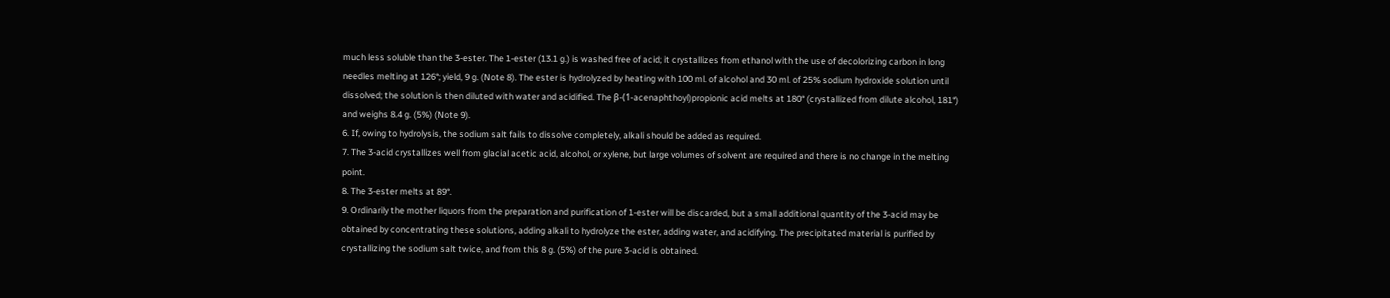much less soluble than the 3-ester. The 1-ester (13.1 g.) is washed free of acid; it crystallizes from ethanol with the use of decolorizing carbon in long needles melting at 126°; yield, 9 g. (Note 8). The ester is hydrolyzed by heating with 100 ml. of alcohol and 30 ml. of 25% sodium hydroxide solution until dissolved; the solution is then diluted with water and acidified. The β-(1-acenaphthoyl)propionic acid melts at 180° (crystallized from dilute alcohol, 181°) and weighs 8.4 g. (5%) (Note 9).
6. If, owing to hydrolysis, the sodium salt fails to dissolve completely, alkali should be added as required.
7. The 3-acid crystallizes well from glacial acetic acid, alcohol, or xylene, but large volumes of solvent are required and there is no change in the melting point.
8. The 3-ester melts at 89°.
9. Ordinarily the mother liquors from the preparation and purification of 1-ester will be discarded, but a small additional quantity of the 3-acid may be obtained by concentrating these solutions, adding alkali to hydrolyze the ester, adding water, and acidifying. The precipitated material is purified by crystallizing the sodium salt twice, and from this 8 g. (5%) of the pure 3-acid is obtained.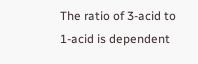The ratio of 3-acid to 1-acid is dependent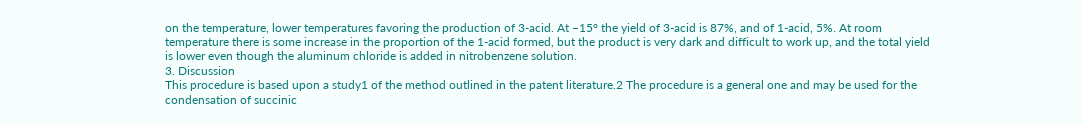on the temperature, lower temperatures favoring the production of 3-acid. At −15° the yield of 3-acid is 87%, and of 1-acid, 5%. At room temperature there is some increase in the proportion of the 1-acid formed, but the product is very dark and difficult to work up, and the total yield is lower even though the aluminum chloride is added in nitrobenzene solution.
3. Discussion
This procedure is based upon a study1 of the method outlined in the patent literature.2 The procedure is a general one and may be used for the condensation of succinic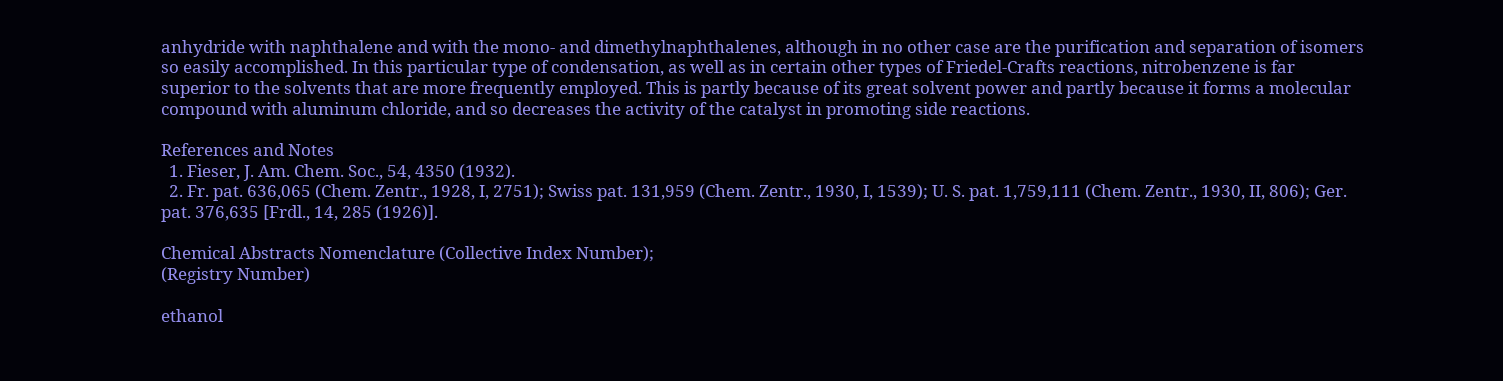anhydride with naphthalene and with the mono- and dimethylnaphthalenes, although in no other case are the purification and separation of isomers so easily accomplished. In this particular type of condensation, as well as in certain other types of Friedel-Crafts reactions, nitrobenzene is far superior to the solvents that are more frequently employed. This is partly because of its great solvent power and partly because it forms a molecular compound with aluminum chloride, and so decreases the activity of the catalyst in promoting side reactions.

References and Notes
  1. Fieser, J. Am. Chem. Soc., 54, 4350 (1932).
  2. Fr. pat. 636,065 (Chem. Zentr., 1928, I, 2751); Swiss pat. 131,959 (Chem. Zentr., 1930, I, 1539); U. S. pat. 1,759,111 (Chem. Zentr., 1930, II, 806); Ger. pat. 376,635 [Frdl., 14, 285 (1926)].

Chemical Abstracts Nomenclature (Collective Index Number);
(Registry Number)

ethanol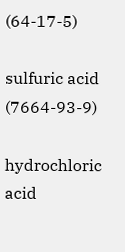(64-17-5)

sulfuric acid (7664-93-9)

hydrochloric acid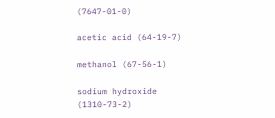(7647-01-0)

acetic acid (64-19-7)

methanol (67-56-1)

sodium hydroxide (1310-73-2)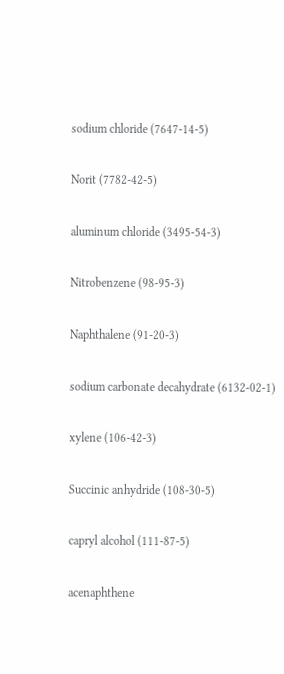sodium chloride (7647-14-5)

Norit (7782-42-5)

aluminum chloride (3495-54-3)

Nitrobenzene (98-95-3)

Naphthalene (91-20-3)

sodium carbonate decahydrate (6132-02-1)

xylene (106-42-3)

Succinic anhydride (108-30-5)

capryl alcohol (111-87-5)

acenaphthene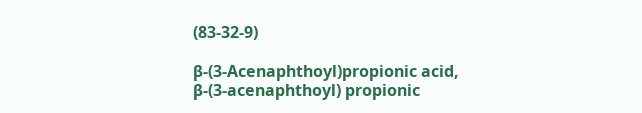(83-32-9)

β-(3-Acenaphthoyl)propionic acid,
β-(3-acenaphthoyl) propionic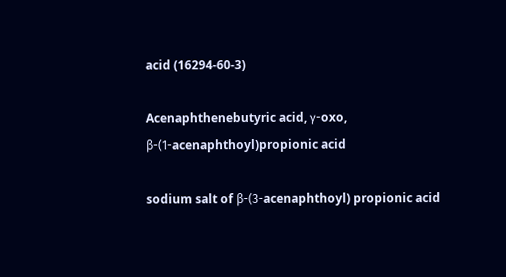acid (16294-60-3)

Acenaphthenebutyric acid, γ-oxo,
β-(1-acenaphthoyl)propionic acid

sodium salt of β-(3-acenaphthoyl) propionic acid